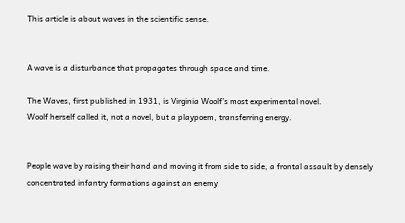This article is about waves in the scientific sense.


A wave is a disturbance that propagates through space and time.

The Waves, first published in 1931, is Virginia Woolf’s most experimental novel.
Woolf herself called it, not a novel, but a playpoem, transferring energy.


People wave by raising their hand and moving it from side to side, a frontal assault by densely concentrated infantry formations against an enemy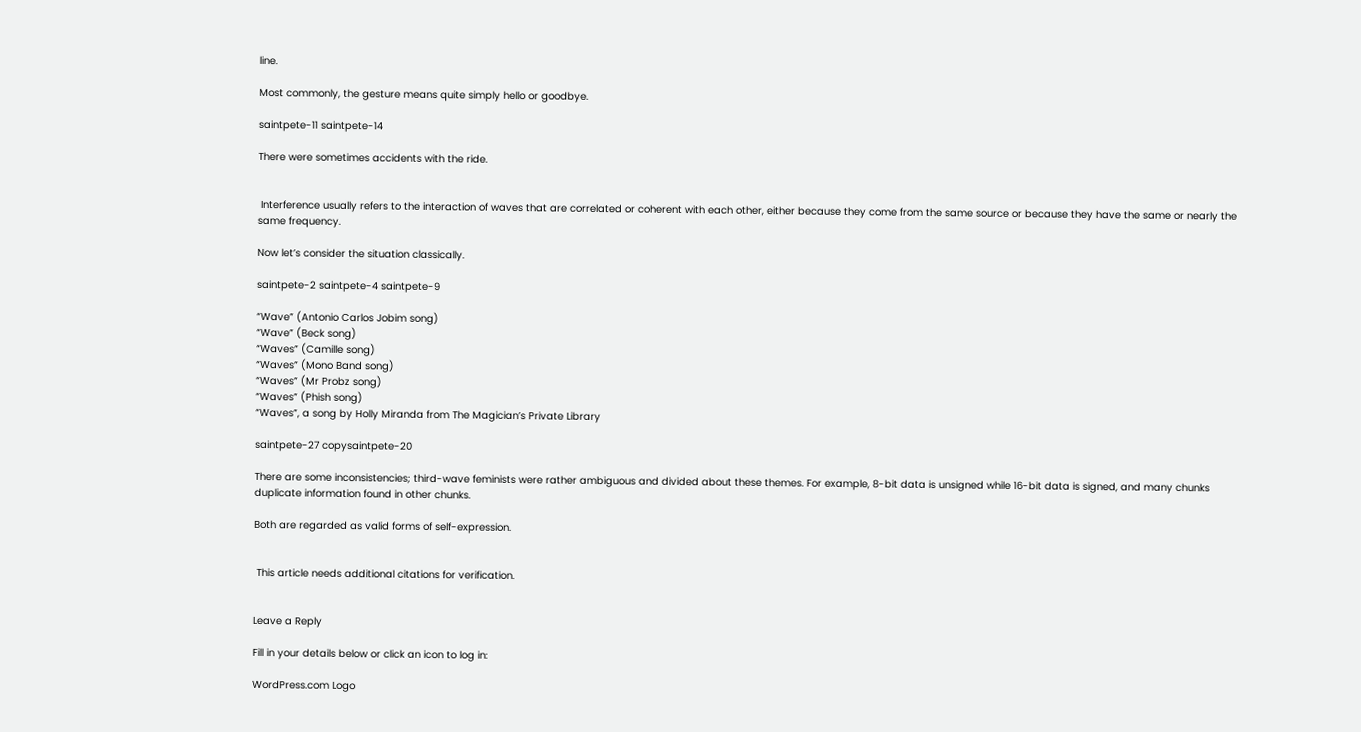line.

Most commonly, the gesture means quite simply hello or goodbye.

saintpete-11 saintpete-14

There were sometimes accidents with the ride.


 Interference usually refers to the interaction of waves that are correlated or coherent with each other, either because they come from the same source or because they have the same or nearly the same frequency.

Now let’s consider the situation classically.

saintpete-2 saintpete-4 saintpete-9

“Wave” (Antonio Carlos Jobim song)
“Wave” (Beck song)
“Waves” (Camille song)
“Waves” (Mono Band song)
“Waves” (Mr Probz song)
“Waves” (Phish song)
“Waves”, a song by Holly Miranda from The Magician’s Private Library

saintpete-27 copysaintpete-20

There are some inconsistencies; third-wave feminists were rather ambiguous and divided about these themes. For example, 8-bit data is unsigned while 16-bit data is signed, and many chunks duplicate information found in other chunks.

Both are regarded as valid forms of self-expression.


 This article needs additional citations for verification.


Leave a Reply

Fill in your details below or click an icon to log in:

WordPress.com Logo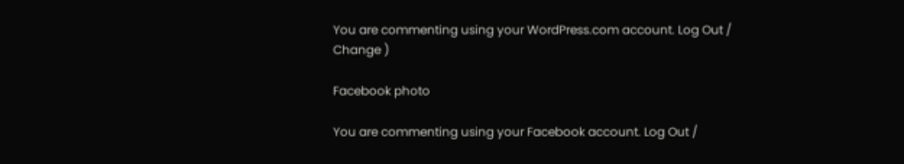You are commenting using your WordPress.com account. Log Out /  Change )

Facebook photo

You are commenting using your Facebook account. Log Out /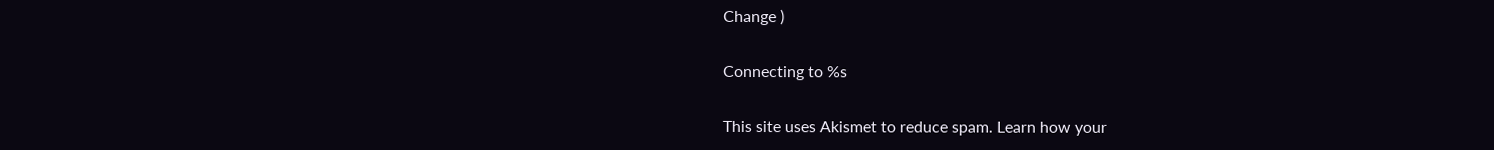Change )

Connecting to %s

This site uses Akismet to reduce spam. Learn how your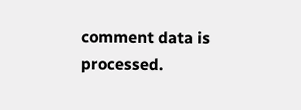comment data is processed.